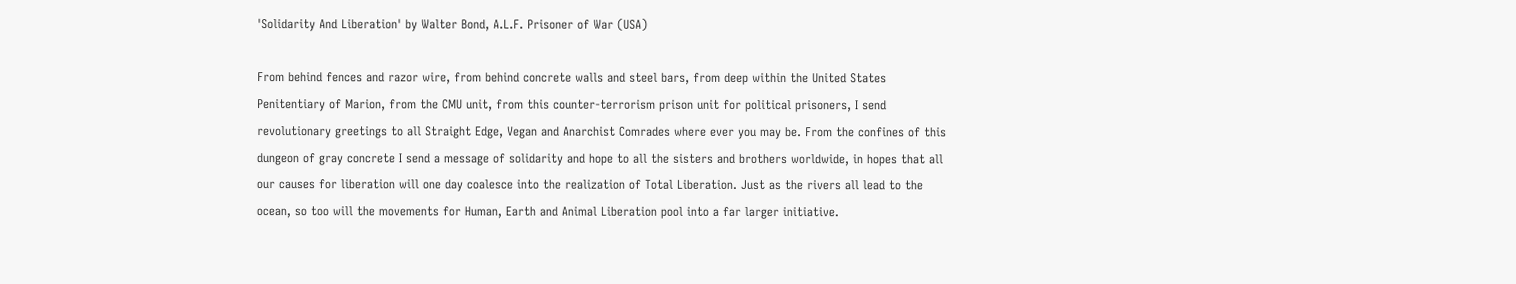'Solidarity And Liberation' by Walter Bond, A.L.F. Prisoner of War (USA)

From behind fences and razor wire, from behind concrete walls and steel bars, from deep within the United States Penitentiary of Marion, from the CMU unit, from this counter-terrorism prison unit for political prisoners, I send revolutionary greetings to all Straight Edge, Vegan and Anarchist Comrades where ever you may be. From the confines of this dungeon of gray concrete I send a message of solidarity and hope to all the sisters and brothers worldwide, in hopes that all our causes for liberation will one day coalesce into the realization of Total Liberation. Just as the rivers all lead to the ocean, so too will the movements for Human, Earth and Animal Liberation pool into a far larger initiative.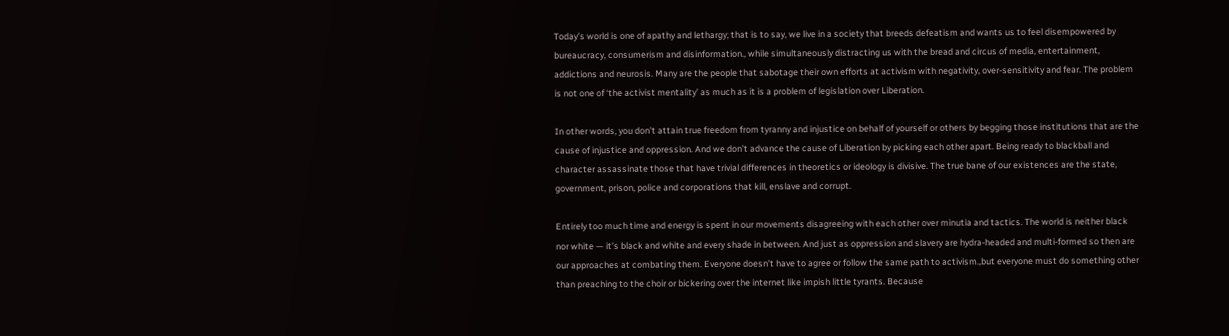Today’s world is one of apathy and lethargy; that is to say, we live in a society that breeds defeatism and wants us to feel disempowered by bureaucracy, consumerism and disinformation., while simultaneously distracting us with the bread and circus of media, entertainment, addictions and neurosis. Many are the people that sabotage their own efforts at activism with negativity, over-sensitivity and fear. The problem is not one of ‘the activist mentality’ as much as it is a problem of legislation over Liberation.

In other words, you don’t attain true freedom from tyranny and injustice on behalf of yourself or others by begging those institutions that are the cause of injustice and oppression. And we don’t advance the cause of Liberation by picking each other apart. Being ready to blackball and character assassinate those that have trivial differences in theoretics or ideology is divisive. The true bane of our existences are the state, government, prison, police and corporations that kill, enslave and corrupt.

Entirely too much time and energy is spent in our movements disagreeing with each other over minutia and tactics. The world is neither black nor white — it’s black and white and every shade in between. And just as oppression and slavery are hydra-headed and multi-formed so then are our approaches at combating them. Everyone doesn’t have to agree or follow the same path to activism.,but everyone must do something other than preaching to the choir or bickering over the internet like impish little tyrants. Because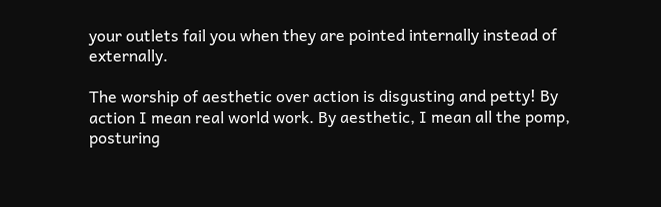your outlets fail you when they are pointed internally instead of externally.

The worship of aesthetic over action is disgusting and petty! By action I mean real world work. By aesthetic, I mean all the pomp, posturing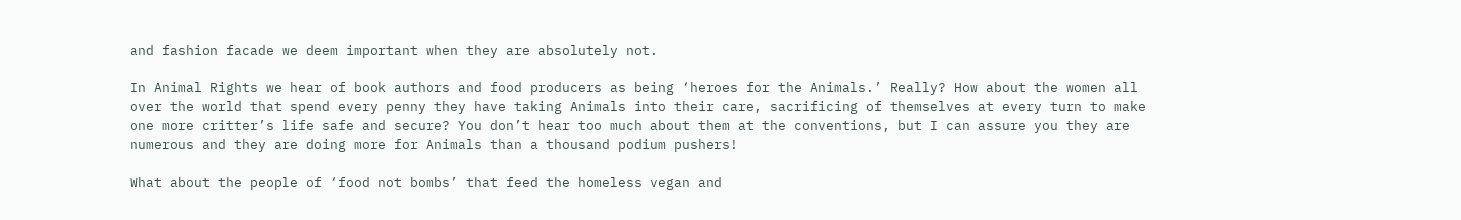and fashion facade we deem important when they are absolutely not.

In Animal Rights we hear of book authors and food producers as being ‘heroes for the Animals.’ Really? How about the women all over the world that spend every penny they have taking Animals into their care, sacrificing of themselves at every turn to make one more critter’s life safe and secure? You don’t hear too much about them at the conventions, but I can assure you they are numerous and they are doing more for Animals than a thousand podium pushers!

What about the people of ‘food not bombs’ that feed the homeless vegan and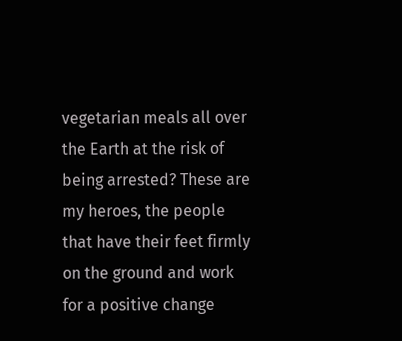vegetarian meals all over the Earth at the risk of being arrested? These are my heroes, the people that have their feet firmly on the ground and work for a positive change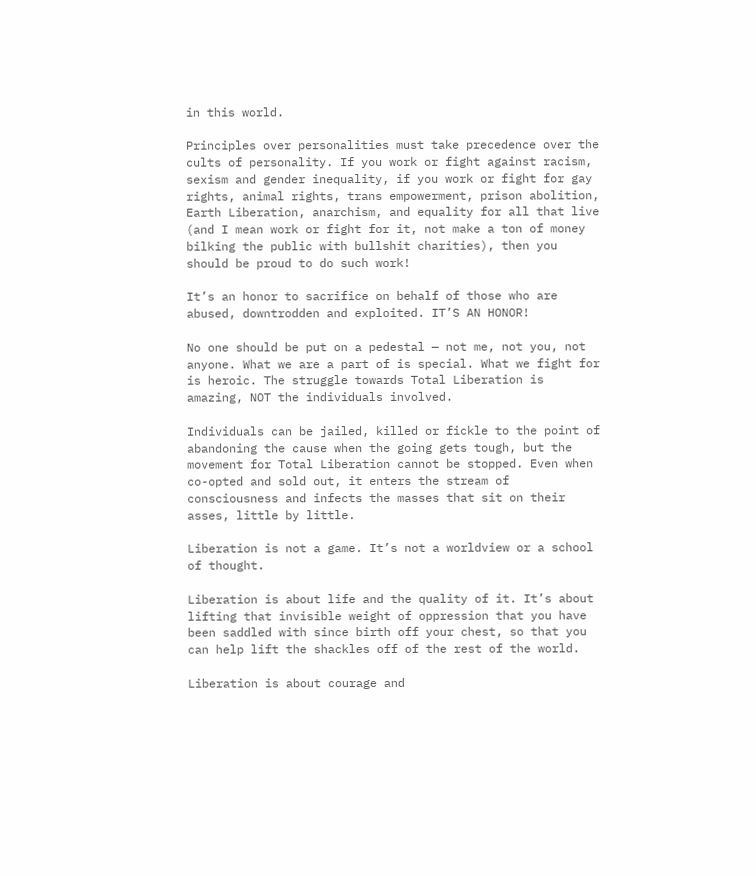in this world.

Principles over personalities must take precedence over the cults of personality. If you work or fight against racism, sexism and gender inequality, if you work or fight for gay rights, animal rights, trans empowerment, prison abolition, Earth Liberation, anarchism, and equality for all that live (and I mean work or fight for it, not make a ton of money bilking the public with bullshit charities), then you should be proud to do such work!

It’s an honor to sacrifice on behalf of those who are abused, downtrodden and exploited. IT’S AN HONOR!

No one should be put on a pedestal — not me, not you, not anyone. What we are a part of is special. What we fight for is heroic. The struggle towards Total Liberation is amazing, NOT the individuals involved.

Individuals can be jailed, killed or fickle to the point of abandoning the cause when the going gets tough, but the movement for Total Liberation cannot be stopped. Even when co-opted and sold out, it enters the stream of consciousness and infects the masses that sit on their asses, little by little.

Liberation is not a game. It’s not a worldview or a school of thought.

Liberation is about life and the quality of it. It’s about lifting that invisible weight of oppression that you have been saddled with since birth off your chest, so that you can help lift the shackles off of the rest of the world.

Liberation is about courage and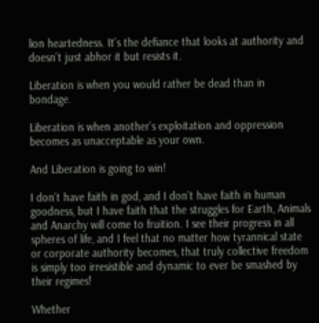lion heartedness. It’s the defiance that looks at authority and doesn’t just abhor it but resists it.

Liberation is when you would rather be dead than in bondage.

Liberation is when another’s exploitation and oppression becomes as unacceptable as your own.

And Liberation is going to win!

I don’t have faith in god, and I don’t have faith in human goodness, but I have faith that the struggles for Earth, Animals and Anarchy will come to fruition. I see their progress in all spheres of life, and I feel that no matter how tyrannical state or corporate authority becomes, that truly collective freedom is simply too irresistible and dynamic to ever be smashed by their regimes!

Whether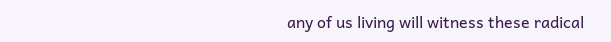any of us living will witness these radical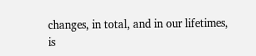changes, in total, and in our lifetimes, is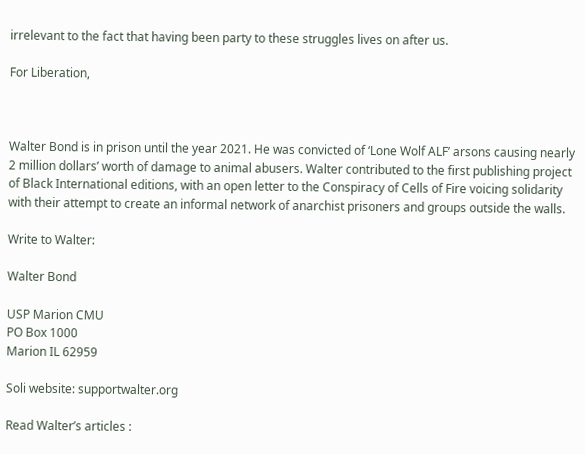irrelevant to the fact that having been party to these struggles lives on after us.

For Liberation,



Walter Bond is in prison until the year 2021. He was convicted of ‘Lone Wolf ALF’ arsons causing nearly 2 million dollars’ worth of damage to animal abusers. Walter contributed to the first publishing project of Black International editions, with an open letter to the Conspiracy of Cells of Fire voicing solidarity with their attempt to create an informal network of anarchist prisoners and groups outside the walls.

Write to Walter:

Walter Bond

USP Marion CMU
PO Box 1000
Marion IL 62959

Soli website: supportwalter.org

Read Walter’s articles :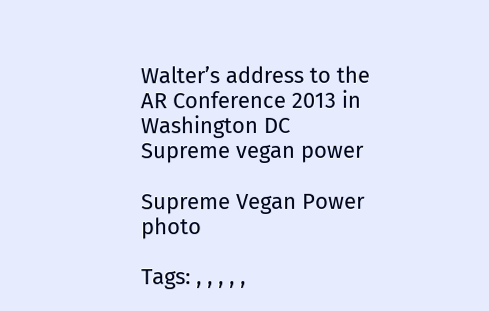Walter’s address to the AR Conference 2013 in Washington DC
Supreme vegan power

Supreme Vegan Power photo

Tags: , , , , ,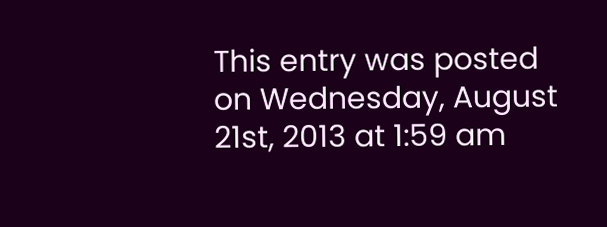This entry was posted on Wednesday, August 21st, 2013 at 1:59 am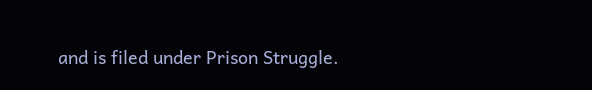and is filed under Prison Struggle.